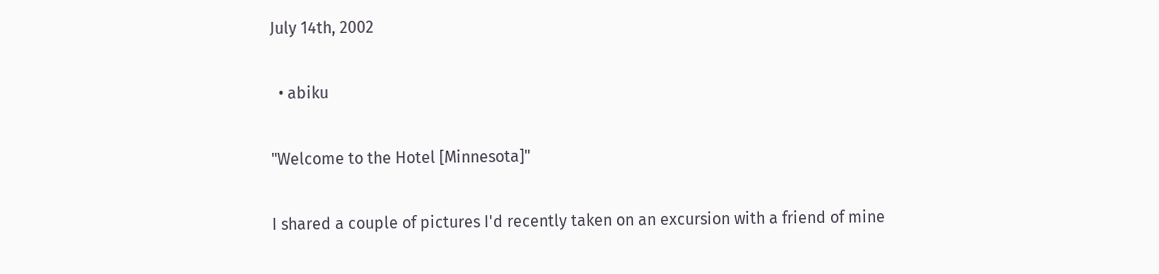July 14th, 2002

  • abiku

"Welcome to the Hotel [Minnesota]"

I shared a couple of pictures I'd recently taken on an excursion with a friend of mine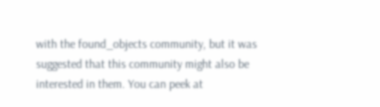with the found_objects community, but it was suggested that this community might also be interested in them. You can peek at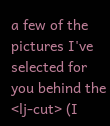a few of the pictures I've selected for you behind the <lj-cut> (I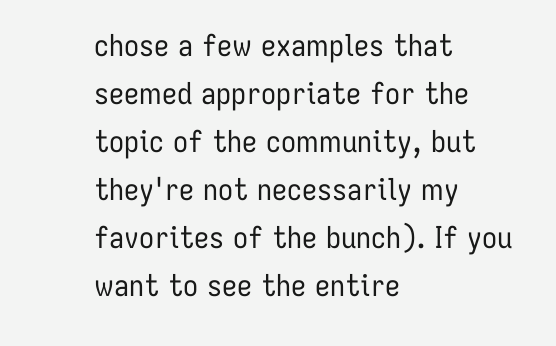chose a few examples that seemed appropriate for the topic of the community, but they're not necessarily my favorites of the bunch). If you want to see the entire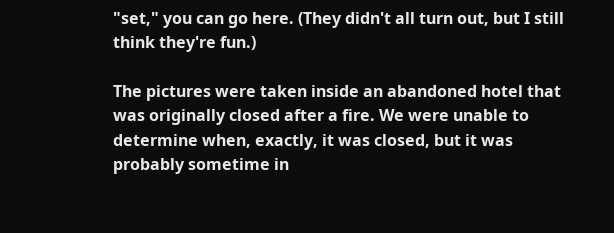"set," you can go here. (They didn't all turn out, but I still think they're fun.)

The pictures were taken inside an abandoned hotel that was originally closed after a fire. We were unable to determine when, exactly, it was closed, but it was probably sometime in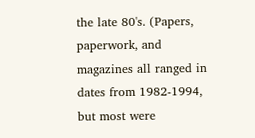the late 80's. (Papers, paperwork, and magazines all ranged in dates from 1982-1994, but most were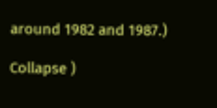around 1982 and 1987.)

Collapse )